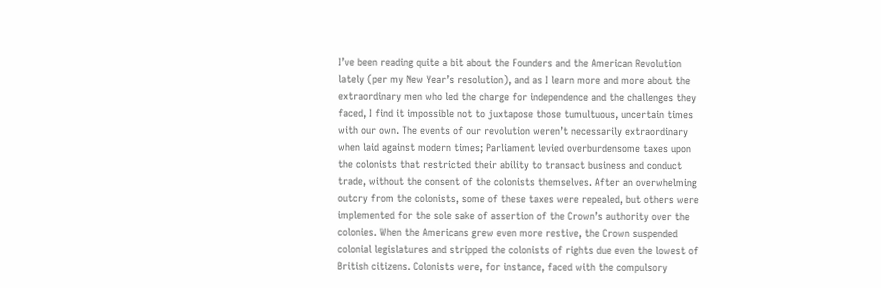I’ve been reading quite a bit about the Founders and the American Revolution lately (per my New Year’s resolution), and as I learn more and more about the extraordinary men who led the charge for independence and the challenges they faced, I find it impossible not to juxtapose those tumultuous, uncertain times with our own. The events of our revolution weren’t necessarily extraordinary when laid against modern times; Parliament levied overburdensome taxes upon the colonists that restricted their ability to transact business and conduct trade, without the consent of the colonists themselves. After an overwhelming outcry from the colonists, some of these taxes were repealed, but others were implemented for the sole sake of assertion of the Crown’s authority over the colonies. When the Americans grew even more restive, the Crown suspended colonial legislatures and stripped the colonists of rights due even the lowest of British citizens. Colonists were, for instance, faced with the compulsory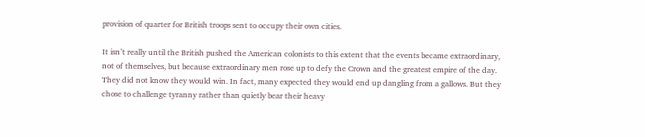provision of quarter for British troops sent to occupy their own cities.

It isn’t really until the British pushed the American colonists to this extent that the events became extraordinary, not of themselves, but because extraordinary men rose up to defy the Crown and the greatest empire of the day. They did not know they would win. In fact, many expected they would end up dangling from a gallows. But they chose to challenge tyranny rather than quietly bear their heavy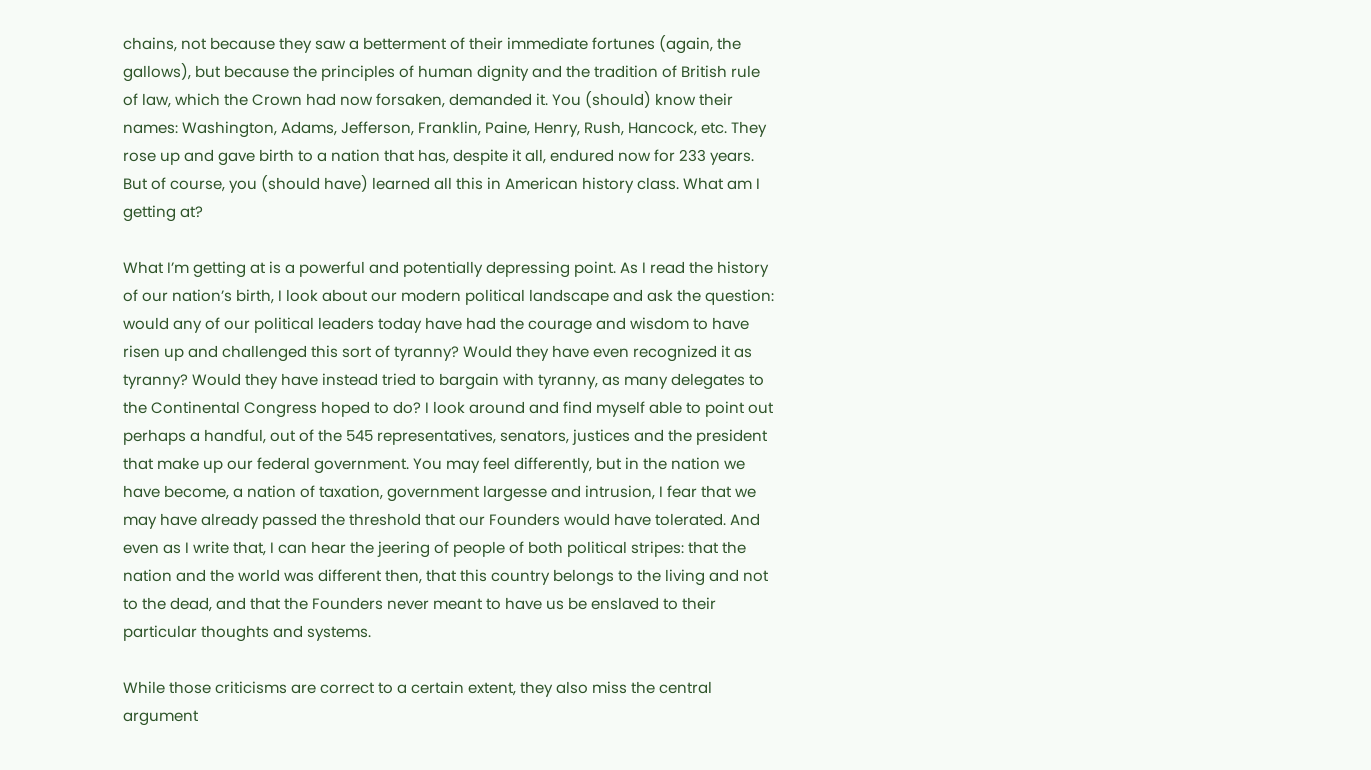chains, not because they saw a betterment of their immediate fortunes (again, the gallows), but because the principles of human dignity and the tradition of British rule of law, which the Crown had now forsaken, demanded it. You (should) know their names: Washington, Adams, Jefferson, Franklin, Paine, Henry, Rush, Hancock, etc. They rose up and gave birth to a nation that has, despite it all, endured now for 233 years. But of course, you (should have) learned all this in American history class. What am I getting at?

What I’m getting at is a powerful and potentially depressing point. As I read the history of our nation’s birth, I look about our modern political landscape and ask the question: would any of our political leaders today have had the courage and wisdom to have risen up and challenged this sort of tyranny? Would they have even recognized it as tyranny? Would they have instead tried to bargain with tyranny, as many delegates to the Continental Congress hoped to do? I look around and find myself able to point out perhaps a handful, out of the 545 representatives, senators, justices and the president that make up our federal government. You may feel differently, but in the nation we have become, a nation of taxation, government largesse and intrusion, I fear that we may have already passed the threshold that our Founders would have tolerated. And even as I write that, I can hear the jeering of people of both political stripes: that the nation and the world was different then, that this country belongs to the living and not to the dead, and that the Founders never meant to have us be enslaved to their particular thoughts and systems.

While those criticisms are correct to a certain extent, they also miss the central argument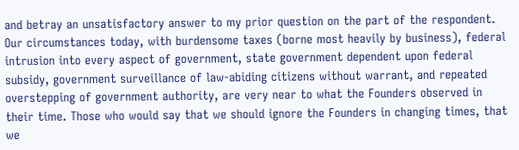and betray an unsatisfactory answer to my prior question on the part of the respondent. Our circumstances today, with burdensome taxes (borne most heavily by business), federal intrusion into every aspect of government, state government dependent upon federal subsidy, government surveillance of law-abiding citizens without warrant, and repeated overstepping of government authority, are very near to what the Founders observed in their time. Those who would say that we should ignore the Founders in changing times, that we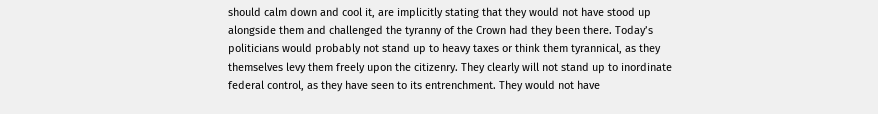should calm down and cool it, are implicitly stating that they would not have stood up alongside them and challenged the tyranny of the Crown had they been there. Today’s politicians would probably not stand up to heavy taxes or think them tyrannical, as they themselves levy them freely upon the citizenry. They clearly will not stand up to inordinate federal control, as they have seen to its entrenchment. They would not have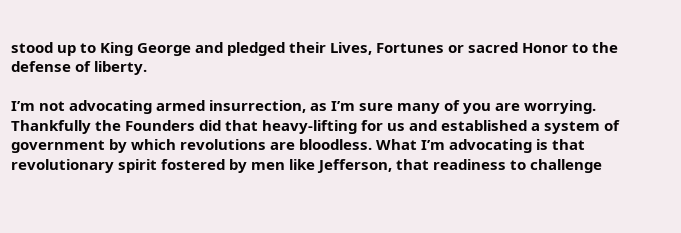stood up to King George and pledged their Lives, Fortunes or sacred Honor to the defense of liberty.

I’m not advocating armed insurrection, as I’m sure many of you are worrying. Thankfully the Founders did that heavy-lifting for us and established a system of government by which revolutions are bloodless. What I’m advocating is that revolutionary spirit fostered by men like Jefferson, that readiness to challenge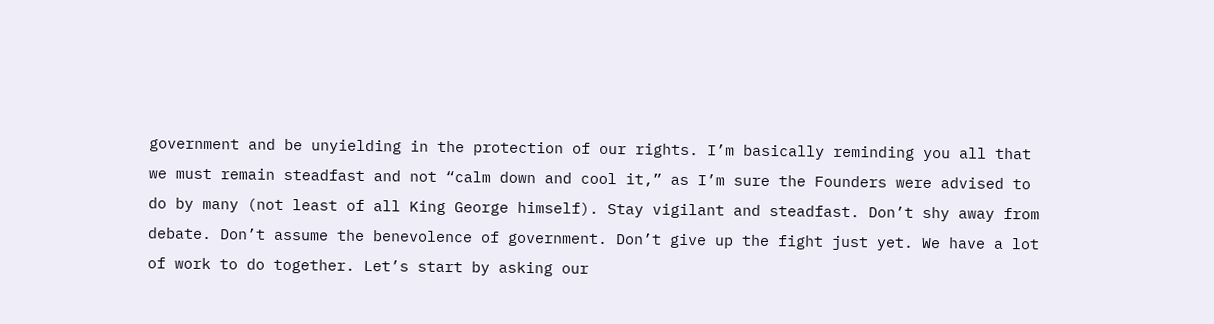government and be unyielding in the protection of our rights. I’m basically reminding you all that we must remain steadfast and not “calm down and cool it,” as I’m sure the Founders were advised to do by many (not least of all King George himself). Stay vigilant and steadfast. Don’t shy away from debate. Don’t assume the benevolence of government. Don’t give up the fight just yet. We have a lot of work to do together. Let’s start by asking our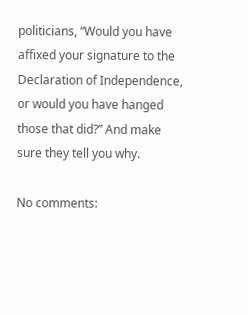politicians, “Would you have affixed your signature to the Declaration of Independence, or would you have hanged those that did?” And make sure they tell you why.

No comments: